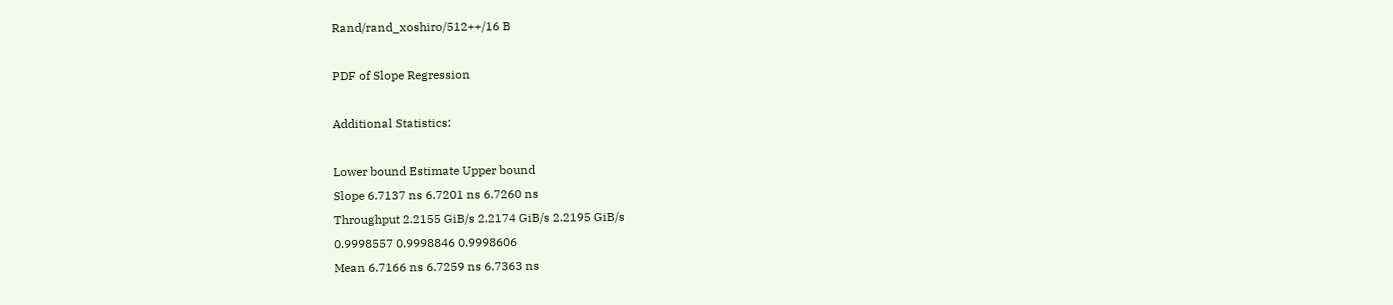Rand/rand_xoshiro/512++/16 B

PDF of Slope Regression

Additional Statistics:

Lower bound Estimate Upper bound
Slope 6.7137 ns 6.7201 ns 6.7260 ns
Throughput 2.2155 GiB/s 2.2174 GiB/s 2.2195 GiB/s
0.9998557 0.9998846 0.9998606
Mean 6.7166 ns 6.7259 ns 6.7363 ns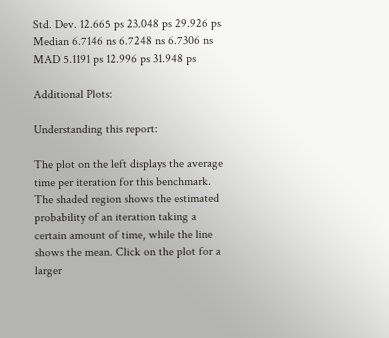Std. Dev. 12.665 ps 23.048 ps 29.926 ps
Median 6.7146 ns 6.7248 ns 6.7306 ns
MAD 5.1191 ps 12.996 ps 31.948 ps

Additional Plots:

Understanding this report:

The plot on the left displays the average time per iteration for this benchmark. The shaded region shows the estimated probability of an iteration taking a certain amount of time, while the line shows the mean. Click on the plot for a larger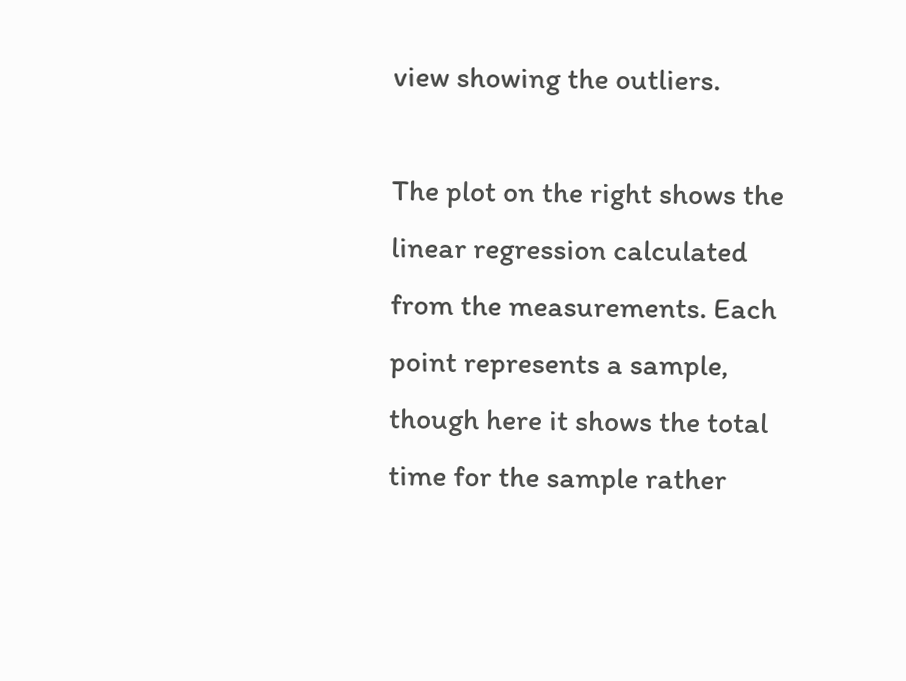view showing the outliers.

The plot on the right shows the linear regression calculated from the measurements. Each point represents a sample, though here it shows the total time for the sample rather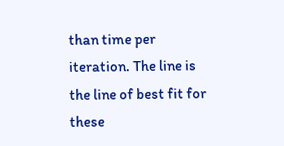than time per iteration. The line is the line of best fit for these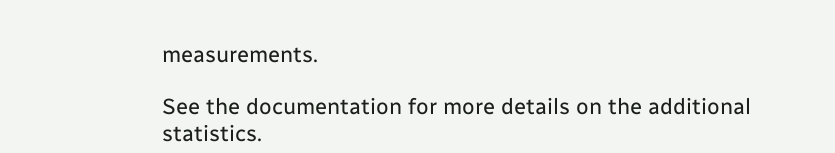measurements.

See the documentation for more details on the additional statistics.